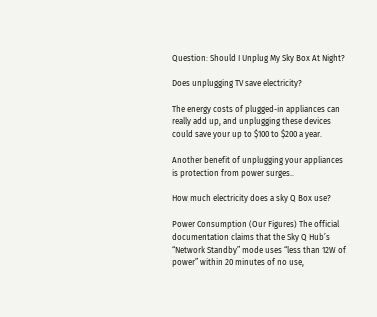Question: Should I Unplug My Sky Box At Night?

Does unplugging TV save electricity?

The energy costs of plugged-in appliances can really add up, and unplugging these devices could save your up to $100 to $200 a year.

Another benefit of unplugging your appliances is protection from power surges..

How much electricity does a sky Q Box use?

Power Consumption (Our Figures) The official documentation claims that the Sky Q Hub’s “Network Standby” mode uses “less than 12W of power” within 20 minutes of no use,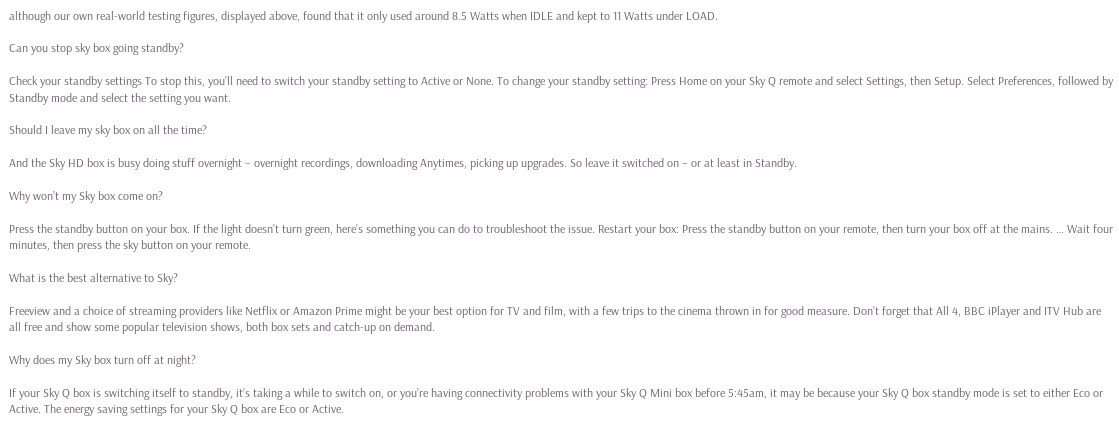although our own real-world testing figures, displayed above, found that it only used around 8.5 Watts when IDLE and kept to 11 Watts under LOAD.

Can you stop sky box going standby?

Check your standby settings To stop this, you’ll need to switch your standby setting to Active or None. To change your standby setting: Press Home on your Sky Q remote and select Settings, then Setup. Select Preferences, followed by Standby mode and select the setting you want.

Should I leave my sky box on all the time?

And the Sky HD box is busy doing stuff overnight – overnight recordings, downloading Anytimes, picking up upgrades. So leave it switched on – or at least in Standby.

Why won’t my Sky box come on?

Press the standby button on your box. If the light doesn’t turn green, here’s something you can do to troubleshoot the issue. Restart your box: Press the standby button on your remote, then turn your box off at the mains. … Wait four minutes, then press the sky button on your remote.

What is the best alternative to Sky?

Freeview and a choice of streaming providers like Netflix or Amazon Prime might be your best option for TV and film, with a few trips to the cinema thrown in for good measure. Don’t forget that All 4, BBC iPlayer and ITV Hub are all free and show some popular television shows, both box sets and catch-up on demand.

Why does my Sky box turn off at night?

If your Sky Q box is switching itself to standby, it’s taking a while to switch on, or you’re having connectivity problems with your Sky Q Mini box before 5:45am, it may be because your Sky Q box standby mode is set to either Eco or Active. The energy saving settings for your Sky Q box are Eco or Active.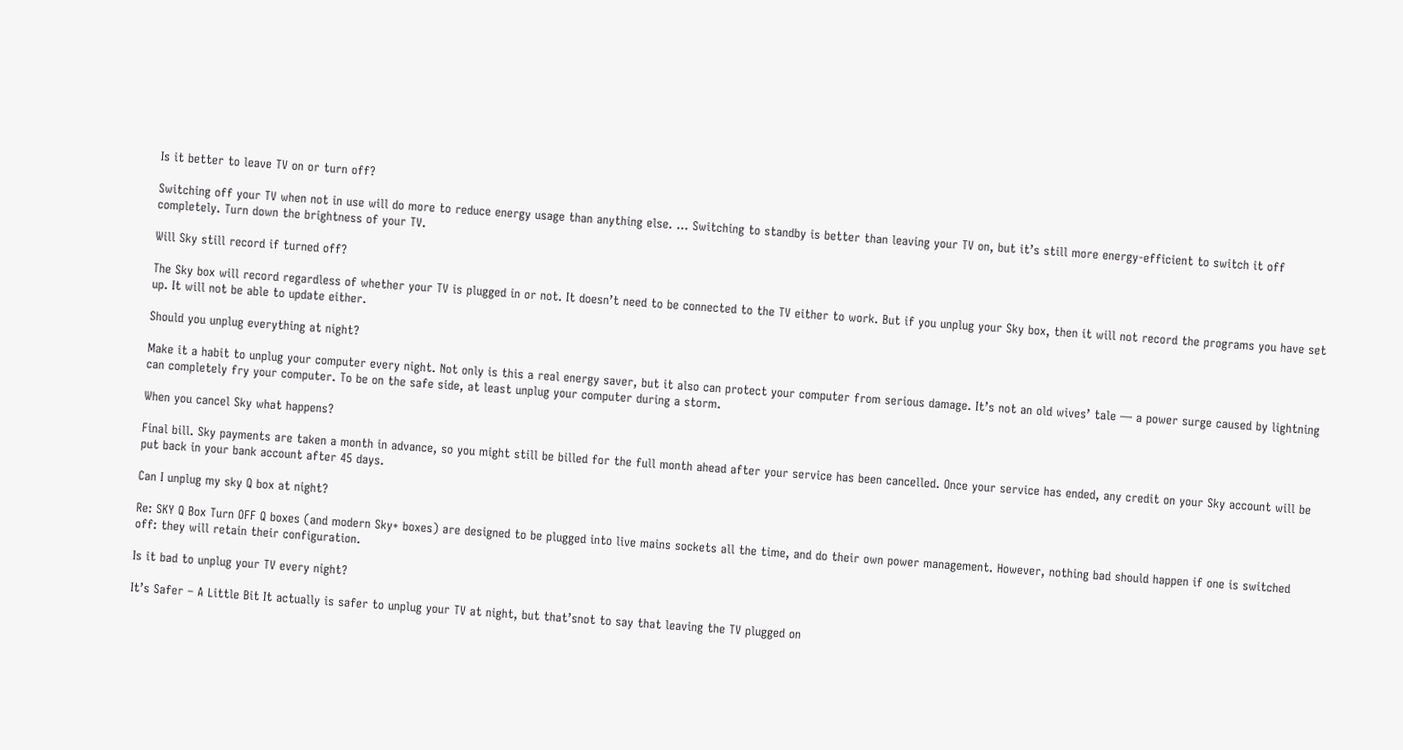Is it better to leave TV on or turn off?

Switching off your TV when not in use will do more to reduce energy usage than anything else. … Switching to standby is better than leaving your TV on, but it’s still more energy-efficient to switch it off completely. Turn down the brightness of your TV.

Will Sky still record if turned off?

The Sky box will record regardless of whether your TV is plugged in or not. It doesn’t need to be connected to the TV either to work. But if you unplug your Sky box, then it will not record the programs you have set up. It will not be able to update either.

Should you unplug everything at night?

Make it a habit to unplug your computer every night. Not only is this a real energy saver, but it also can protect your computer from serious damage. It’s not an old wives’ tale — a power surge caused by lightning can completely fry your computer. To be on the safe side, at least unplug your computer during a storm.

When you cancel Sky what happens?

Final bill. Sky payments are taken a month in advance, so you might still be billed for the full month ahead after your service has been cancelled. Once your service has ended, any credit on your Sky account will be put back in your bank account after 45 days.

Can I unplug my sky Q box at night?

Re: SKY Q Box Turn OFF Q boxes (and modern Sky+ boxes) are designed to be plugged into live mains sockets all the time, and do their own power management. However, nothing bad should happen if one is switched off: they will retain their configuration.

Is it bad to unplug your TV every night?

It’s Safer – A Little Bit It actually is safer to unplug your TV at night, but that’snot to say that leaving the TV plugged on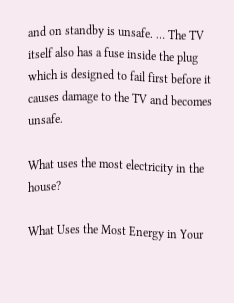and on standby is unsafe. … The TV itself also has a fuse inside the plug which is designed to fail first before it causes damage to the TV and becomes unsafe.

What uses the most electricity in the house?

What Uses the Most Energy in Your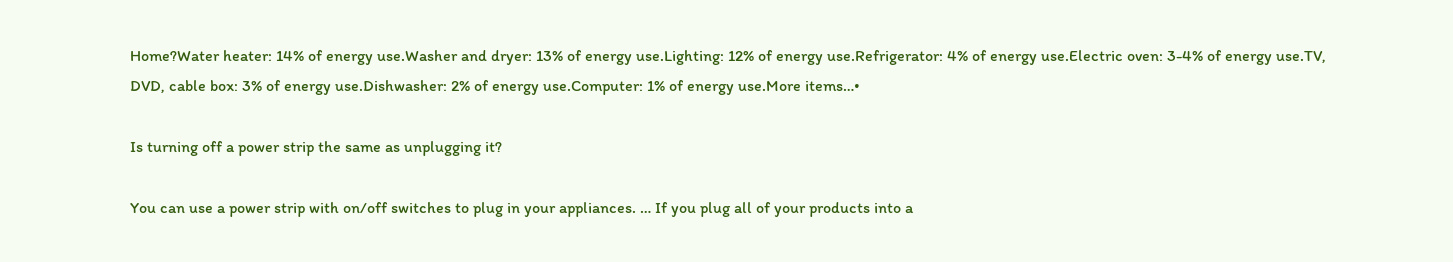Home?Water heater: 14% of energy use.Washer and dryer: 13% of energy use.Lighting: 12% of energy use.Refrigerator: 4% of energy use.Electric oven: 3-4% of energy use.TV, DVD, cable box: 3% of energy use.Dishwasher: 2% of energy use.Computer: 1% of energy use.More items…•

Is turning off a power strip the same as unplugging it?

You can use a power strip with on/off switches to plug in your appliances. … If you plug all of your products into a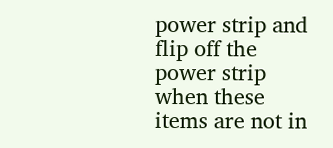power strip and flip off the power strip when these items are not in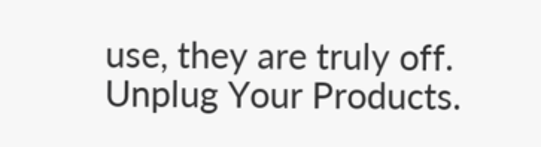use, they are truly off. Unplug Your Products.